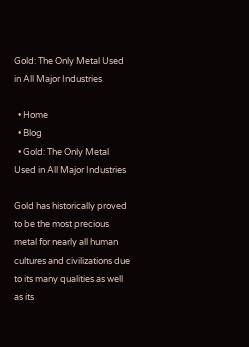Gold: The Only Metal Used in All Major Industries

  • Home
  • Blog
  • Gold: The Only Metal Used in All Major Industries

Gold has historically proved to be the most precious metal for nearly all human cultures and civilizations due to its many qualities as well as its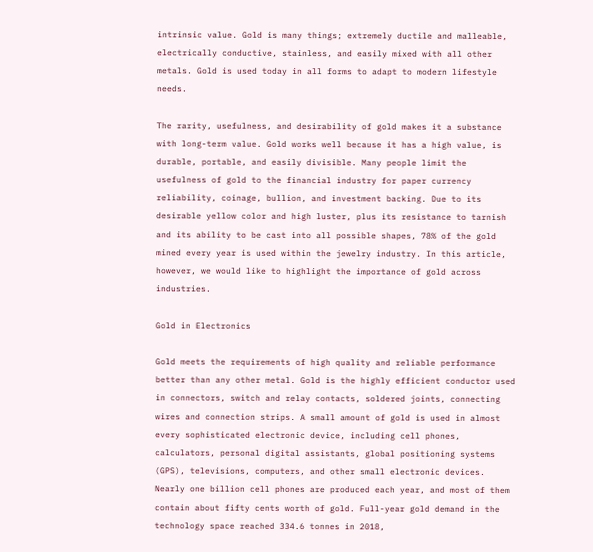intrinsic value. Gold is many things; extremely ductile and malleable, electrically conductive, stainless, and easily mixed with all other metals. Gold is used today in all forms to adapt to modern lifestyle needs.

The rarity, usefulness, and desirability of gold makes it a substance with long-term value. Gold works well because it has a high value, is durable, portable, and easily divisible. Many people limit the usefulness of gold to the financial industry for paper currency reliability, coinage, bullion, and investment backing. Due to its desirable yellow color and high luster, plus its resistance to tarnish and its ability to be cast into all possible shapes, 78% of the gold mined every year is used within the jewelry industry. In this article, however, we would like to highlight the importance of gold across industries.

Gold in Electronics

Gold meets the requirements of high quality and reliable performance better than any other metal. Gold is the highly efficient conductor used in connectors, switch and relay contacts, soldered joints, connecting wires and connection strips. A small amount of gold is used in almost every sophisticated electronic device, including cell phones, calculators, personal digital assistants, global positioning systems (GPS), televisions, computers, and other small electronic devices. Nearly one billion cell phones are produced each year, and most of them contain about fifty cents worth of gold. Full-year gold demand in the technology space reached 334.6 tonnes in 2018,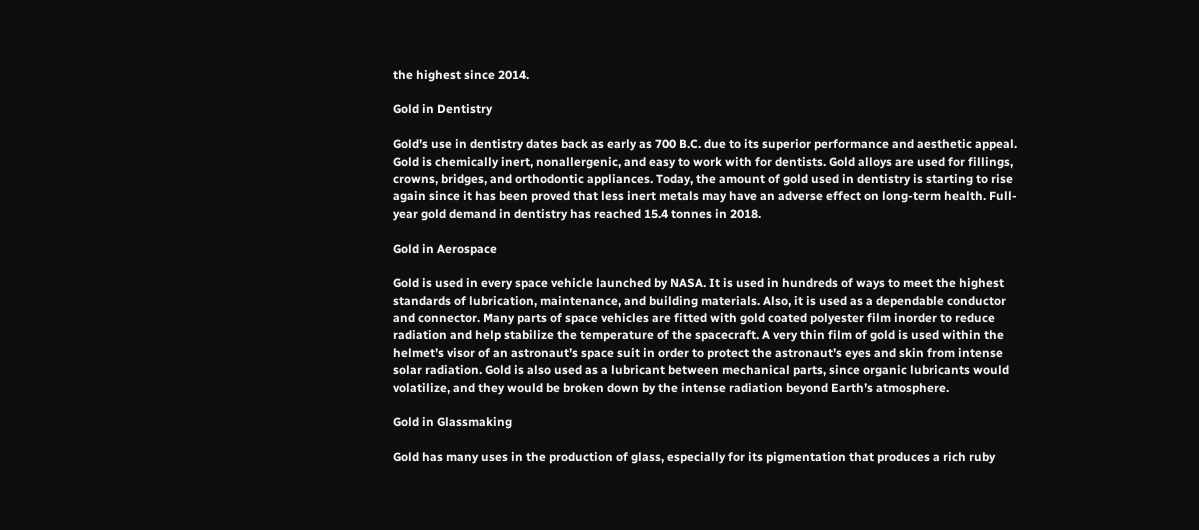the highest since 2014.

Gold in Dentistry

Gold’s use in dentistry dates back as early as 700 B.C. due to its superior performance and aesthetic appeal. Gold is chemically inert, nonallergenic, and easy to work with for dentists. Gold alloys are used for fillings, crowns, bridges, and orthodontic appliances. Today, the amount of gold used in dentistry is starting to rise again since it has been proved that less inert metals may have an adverse effect on long-term health. Full-year gold demand in dentistry has reached 15.4 tonnes in 2018.

Gold in Aerospace

Gold is used in every space vehicle launched by NASA. It is used in hundreds of ways to meet the highest standards of lubrication, maintenance, and building materials. Also, it is used as a dependable conductor and connector. Many parts of space vehicles are fitted with gold coated polyester film inorder to reduce radiation and help stabilize the temperature of the spacecraft. A very thin film of gold is used within the helmet’s visor of an astronaut’s space suit in order to protect the astronaut’s eyes and skin from intense solar radiation. Gold is also used as a lubricant between mechanical parts, since organic lubricants would volatilize, and they would be broken down by the intense radiation beyond Earth’s atmosphere.

Gold in Glassmaking

Gold has many uses in the production of glass, especially for its pigmentation that produces a rich ruby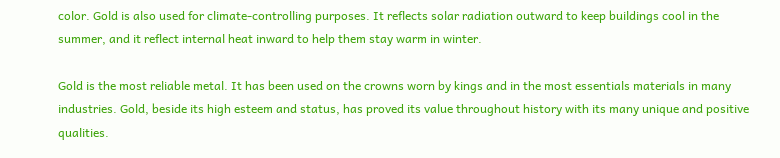color. Gold is also used for climate-controlling purposes. It reflects solar radiation outward to keep buildings cool in the summer, and it reflect internal heat inward to help them stay warm in winter.

Gold is the most reliable metal. It has been used on the crowns worn by kings and in the most essentials materials in many industries. Gold, beside its high esteem and status, has proved its value throughout history with its many unique and positive qualities.